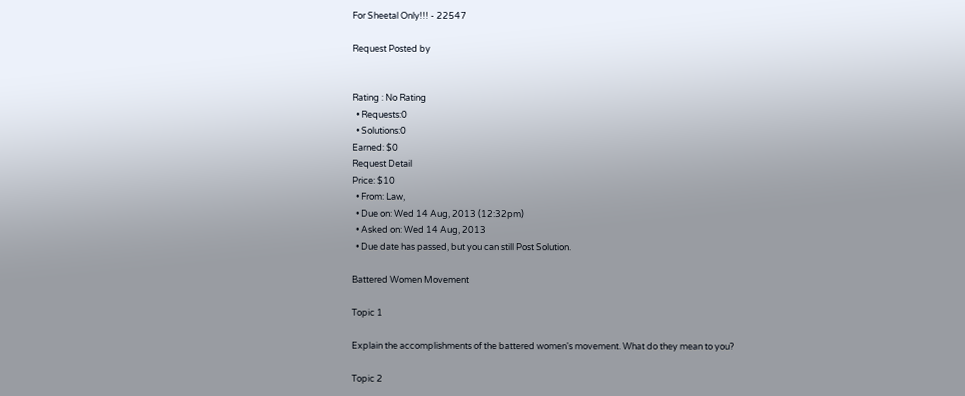For Sheetal Only!!! - 22547

Request Posted by


Rating : No Rating
  • Requests:0
  • Solutions:0
Earned: $0
Request Detail
Price: $10
  • From: Law,
  • Due on: Wed 14 Aug, 2013 (12:32pm)
  • Asked on: Wed 14 Aug, 2013
  • Due date has passed, but you can still Post Solution.

Battered Women Movement

Topic 1

Explain the accomplishments of the battered women's movement. What do they mean to you?

Topic 2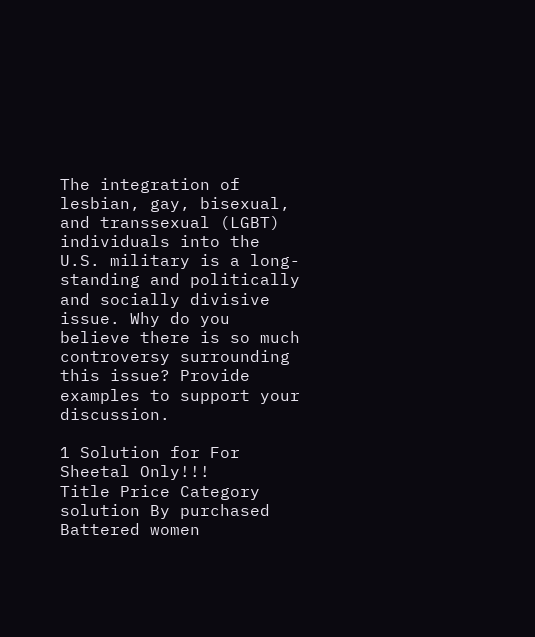The integration of lesbian, gay, bisexual, and transsexual (LGBT) individuals into the U.S. military is a long-standing and politically and socially divisive issue. Why do you believe there is so much controversy surrounding this issue? Provide examples to support your discussion.

1 Solution for For Sheetal Only!!!
Title Price Category solution By purchased
Battered women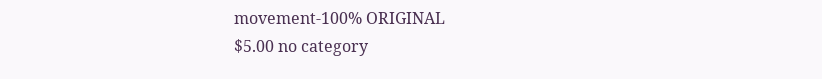movement-100% ORIGINAL
$5.00 no category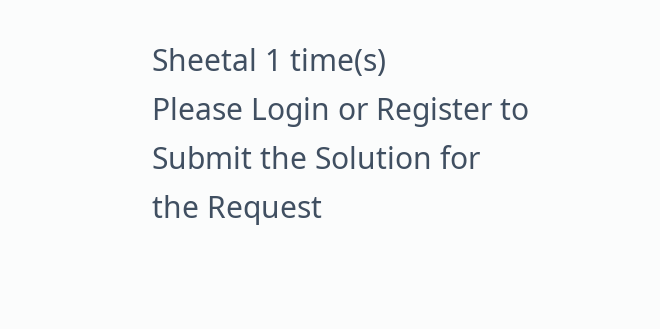Sheetal 1 time(s)
Please Login or Register to Submit the Solution for the Request